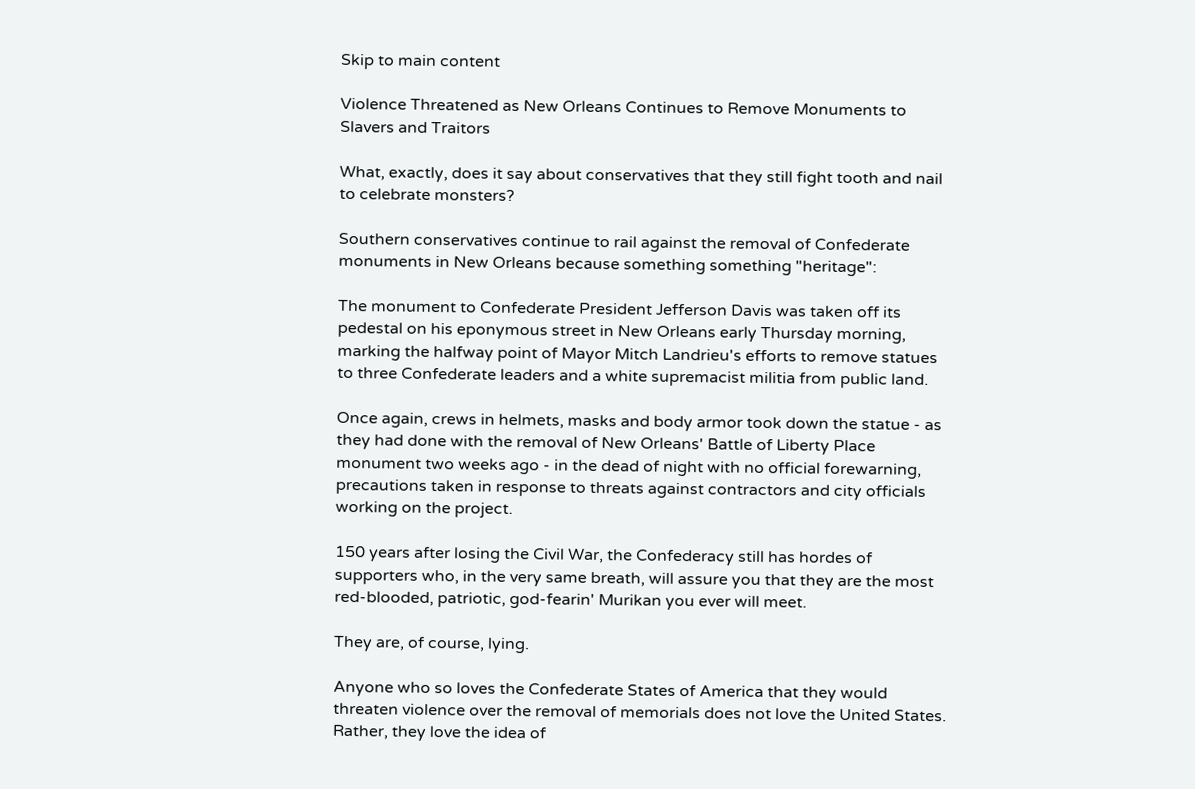Skip to main content

Violence Threatened as New Orleans Continues to Remove Monuments to Slavers and Traitors

What, exactly, does it say about conservatives that they still fight tooth and nail to celebrate monsters?

Southern conservatives continue to rail against the removal of Confederate monuments in New Orleans because something something "heritage":

The monument to Confederate President Jefferson Davis was taken off its pedestal on his eponymous street in New Orleans early Thursday morning, marking the halfway point of Mayor Mitch Landrieu's efforts to remove statues to three Confederate leaders and a white supremacist militia from public land.

Once again, crews in helmets, masks and body armor took down the statue - as they had done with the removal of New Orleans' Battle of Liberty Place monument two weeks ago - in the dead of night with no official forewarning, precautions taken in response to threats against contractors and city officials working on the project.

150 years after losing the Civil War, the Confederacy still has hordes of supporters who, in the very same breath, will assure you that they are the most red-blooded, patriotic, god-fearin' Murikan you ever will meet.

They are, of course, lying.

Anyone who so loves the Confederate States of America that they would threaten violence over the removal of memorials does not love the United States. Rather, they love the idea of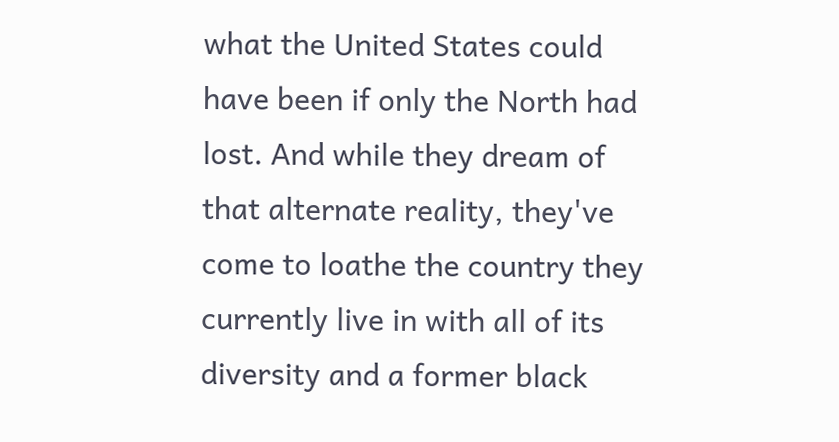what the United States could have been if only the North had lost. And while they dream of that alternate reality, they've come to loathe the country they currently live in with all of its diversity and a former black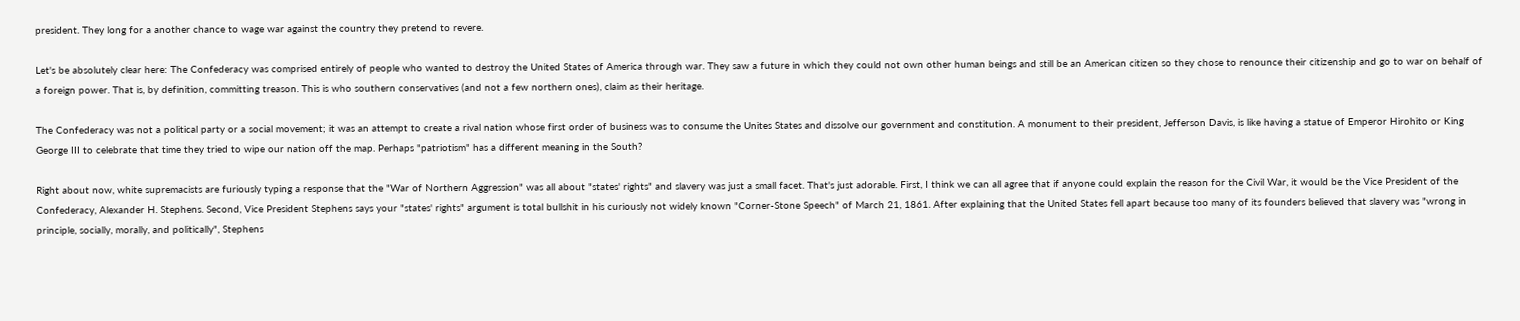president. They long for a another chance to wage war against the country they pretend to revere.

Let's be absolutely clear here: The Confederacy was comprised entirely of people who wanted to destroy the United States of America through war. They saw a future in which they could not own other human beings and still be an American citizen so they chose to renounce their citizenship and go to war on behalf of a foreign power. That is, by definition, committing treason. This is who southern conservatives (and not a few northern ones), claim as their heritage.

The Confederacy was not a political party or a social movement; it was an attempt to create a rival nation whose first order of business was to consume the Unites States and dissolve our government and constitution. A monument to their president, Jefferson Davis, is like having a statue of Emperor Hirohito or King George III to celebrate that time they tried to wipe our nation off the map. Perhaps "patriotism" has a different meaning in the South?

Right about now, white supremacists are furiously typing a response that the "War of Northern Aggression" was all about "states' rights" and slavery was just a small facet. That's just adorable. First, I think we can all agree that if anyone could explain the reason for the Civil War, it would be the Vice President of the Confederacy, Alexander H. Stephens. Second, Vice President Stephens says your "states' rights" argument is total bullshit in his curiously not widely known "Corner-Stone Speech" of March 21, 1861. After explaining that the United States fell apart because too many of its founders believed that slavery was "wrong in principle, socially, morally, and politically", Stephens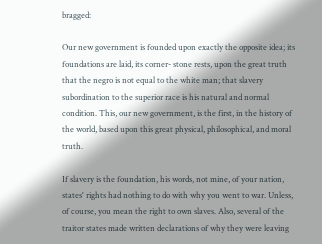bragged:

Our new government is founded upon exactly the opposite idea; its foundations are laid, its corner- stone rests, upon the great truth that the negro is not equal to the white man; that slavery subordination to the superior race is his natural and normal condition. This, our new government, is the first, in the history of the world, based upon this great physical, philosophical, and moral truth.

If slavery is the foundation, his words, not mine, of your nation, states' rights had nothing to do with why you went to war. Unless, of course, you mean the right to own slaves. Also, several of the traitor states made written declarations of why they were leaving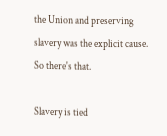the Union and preserving slavery was the explicit cause. So there's that.

Slavery is tied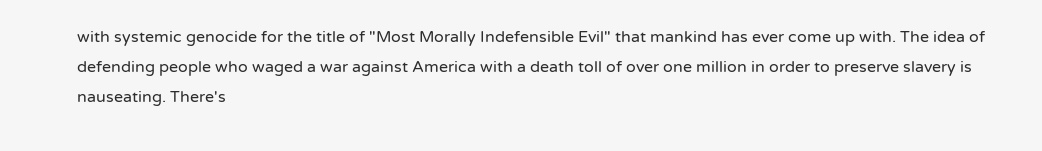with systemic genocide for the title of "Most Morally Indefensible Evil" that mankind has ever come up with. The idea of defending people who waged a war against America with a death toll of over one million in order to preserve slavery is nauseating. There's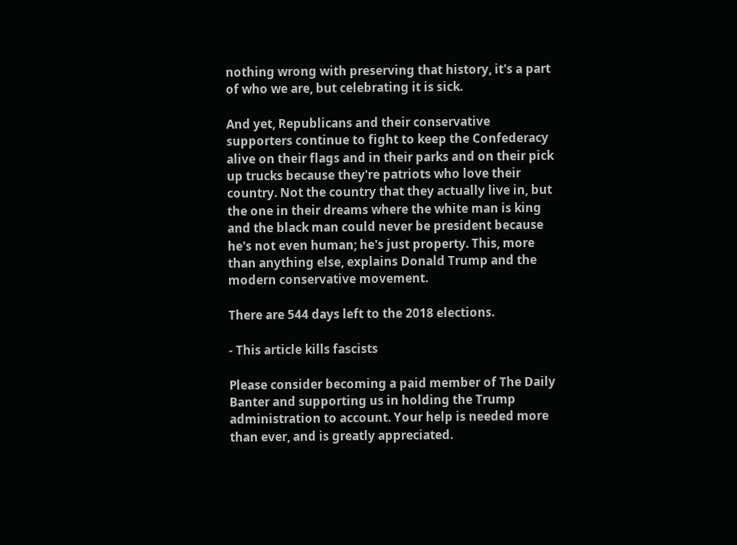nothing wrong with preserving that history, it's a part of who we are, but celebrating it is sick.

And yet, Republicans and their conservative supporters continue to fight to keep the Confederacy alive on their flags and in their parks and on their pick up trucks because they're patriots who love their country. Not the country that they actually live in, but the one in their dreams where the white man is king and the black man could never be president because he's not even human; he's just property. This, more than anything else, explains Donald Trump and the modern conservative movement.

There are 544 days left to the 2018 elections.

- This article kills fascists

Please consider becoming a paid member of The Daily Banter and supporting us in holding the Trump administration to account. Your help is needed more than ever, and is greatly appreciated.